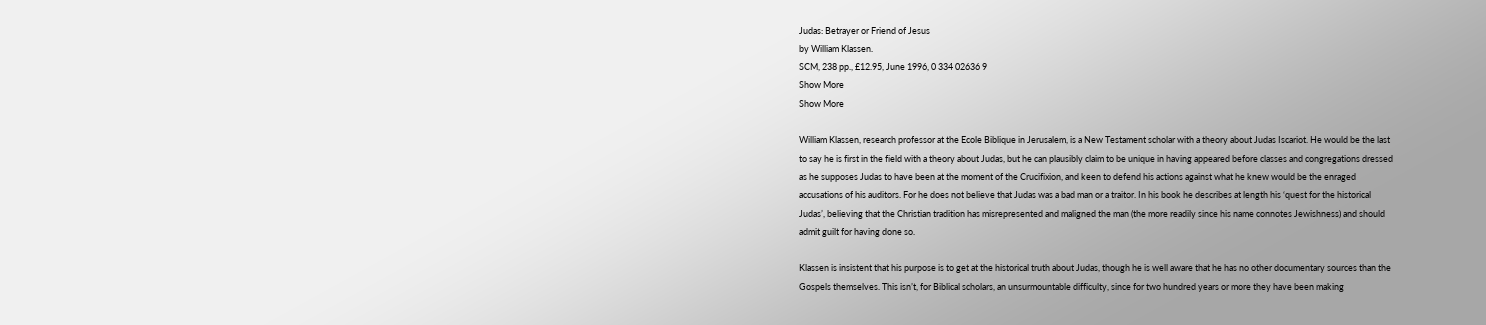Judas: Betrayer or Friend of Jesus
by William Klassen.
SCM, 238 pp., £12.95, June 1996, 0 334 02636 9
Show More
Show More

William Klassen, research professor at the Ecole Biblique in Jerusalem, is a New Testament scholar with a theory about Judas Iscariot. He would be the last to say he is first in the field with a theory about Judas, but he can plausibly claim to be unique in having appeared before classes and congregations dressed as he supposes Judas to have been at the moment of the Crucifixion, and keen to defend his actions against what he knew would be the enraged accusations of his auditors. For he does not believe that Judas was a bad man or a traitor. In his book he describes at length his ‘quest for the historical Judas’, believing that the Christian tradition has misrepresented and maligned the man (the more readily since his name connotes Jewishness) and should admit guilt for having done so.

Klassen is insistent that his purpose is to get at the historical truth about Judas, though he is well aware that he has no other documentary sources than the Gospels themselves. This isn’t, for Biblical scholars, an unsurmountable difficulty, since for two hundred years or more they have been making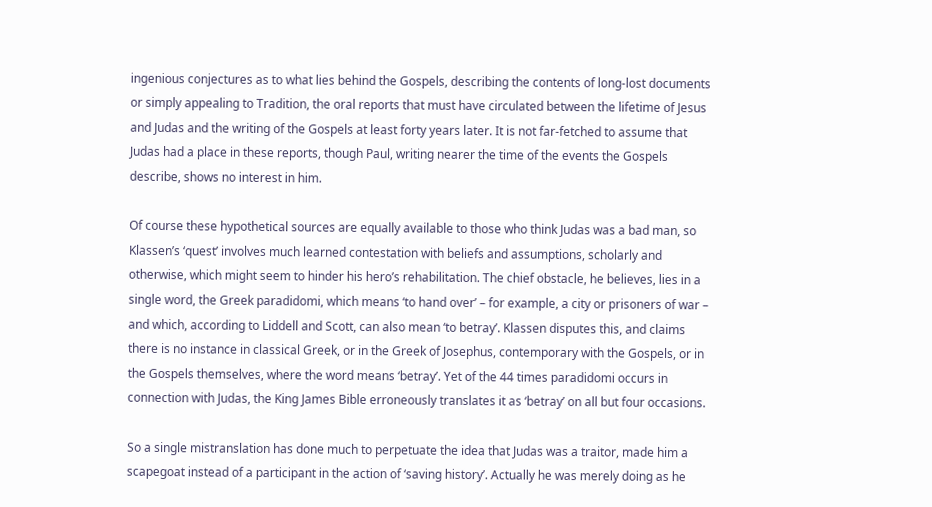ingenious conjectures as to what lies behind the Gospels, describing the contents of long-lost documents or simply appealing to Tradition, the oral reports that must have circulated between the lifetime of Jesus and Judas and the writing of the Gospels at least forty years later. It is not far-fetched to assume that Judas had a place in these reports, though Paul, writing nearer the time of the events the Gospels describe, shows no interest in him.

Of course these hypothetical sources are equally available to those who think Judas was a bad man, so Klassen’s ‘quest’ involves much learned contestation with beliefs and assumptions, scholarly and otherwise, which might seem to hinder his hero’s rehabilitation. The chief obstacle, he believes, lies in a single word, the Greek paradidomi, which means ‘to hand over’ – for example, a city or prisoners of war – and which, according to Liddell and Scott, can also mean ‘to betray’. Klassen disputes this, and claims there is no instance in classical Greek, or in the Greek of Josephus, contemporary with the Gospels, or in the Gospels themselves, where the word means ‘betray’. Yet of the 44 times paradidomi occurs in connection with Judas, the King James Bible erroneously translates it as ‘betray’ on all but four occasions.

So a single mistranslation has done much to perpetuate the idea that Judas was a traitor, made him a scapegoat instead of a participant in the action of ‘saving history’. Actually he was merely doing as he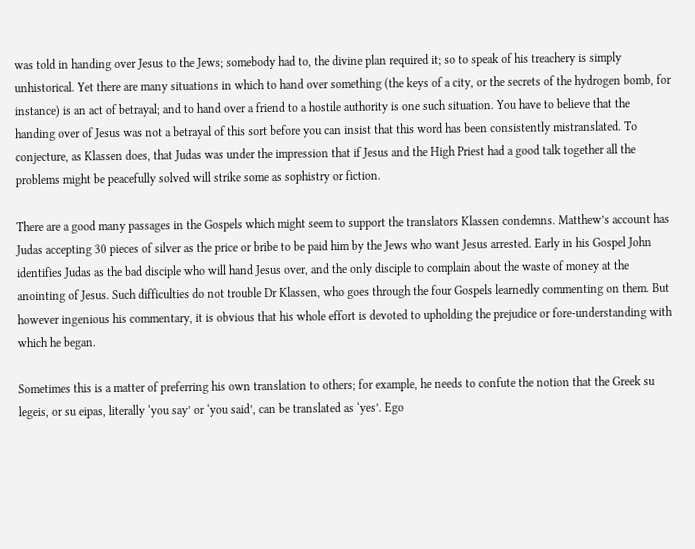was told in handing over Jesus to the Jews; somebody had to, the divine plan required it; so to speak of his treachery is simply unhistorical. Yet there are many situations in which to hand over something (the keys of a city, or the secrets of the hydrogen bomb, for instance) is an act of betrayal; and to hand over a friend to a hostile authority is one such situation. You have to believe that the handing over of Jesus was not a betrayal of this sort before you can insist that this word has been consistently mistranslated. To conjecture, as Klassen does, that Judas was under the impression that if Jesus and the High Priest had a good talk together all the problems might be peacefully solved will strike some as sophistry or fiction.

There are a good many passages in the Gospels which might seem to support the translators Klassen condemns. Matthew’s account has Judas accepting 30 pieces of silver as the price or bribe to be paid him by the Jews who want Jesus arrested. Early in his Gospel John identifies Judas as the bad disciple who will hand Jesus over, and the only disciple to complain about the waste of money at the anointing of Jesus. Such difficulties do not trouble Dr Klassen, who goes through the four Gospels learnedly commenting on them. But however ingenious his commentary, it is obvious that his whole effort is devoted to upholding the prejudice or fore-understanding with which he began.

Sometimes this is a matter of preferring his own translation to others; for example, he needs to confute the notion that the Greek su legeis, or su eipas, literally ‘you say’ or ‘you said’, can be translated as ‘yes’. Ego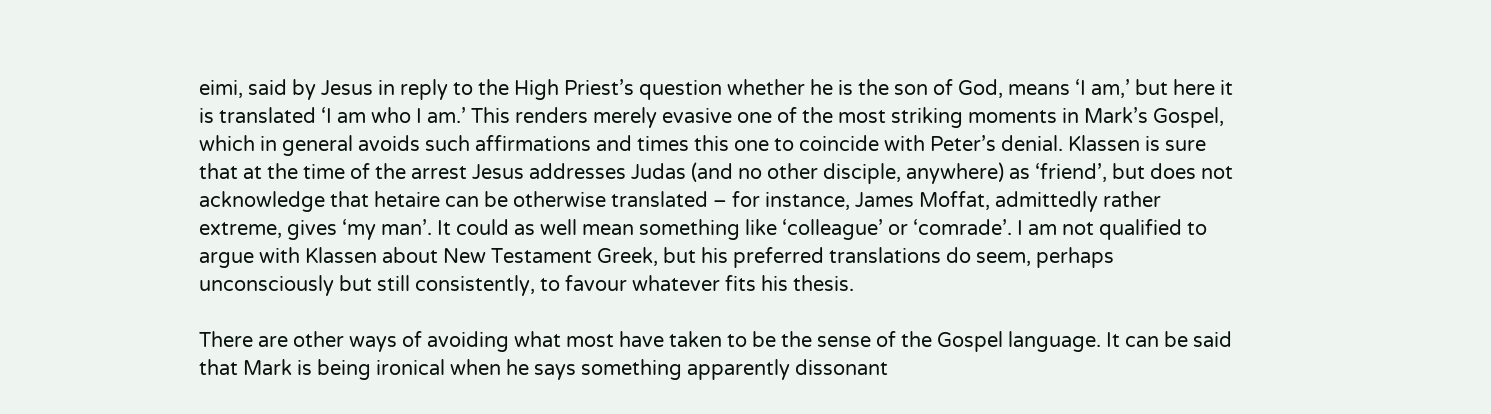eimi, said by Jesus in reply to the High Priest’s question whether he is the son of God, means ‘I am,’ but here it is translated ‘I am who I am.’ This renders merely evasive one of the most striking moments in Mark’s Gospel, which in general avoids such affirmations and times this one to coincide with Peter’s denial. Klassen is sure that at the time of the arrest Jesus addresses Judas (and no other disciple, anywhere) as ‘friend’, but does not acknowledge that hetaire can be otherwise translated – for instance, James Moffat, admittedly rather extreme, gives ‘my man’. It could as well mean something like ‘colleague’ or ‘comrade’. I am not qualified to argue with Klassen about New Testament Greek, but his preferred translations do seem, perhaps unconsciously but still consistently, to favour whatever fits his thesis.

There are other ways of avoiding what most have taken to be the sense of the Gospel language. It can be said that Mark is being ironical when he says something apparently dissonant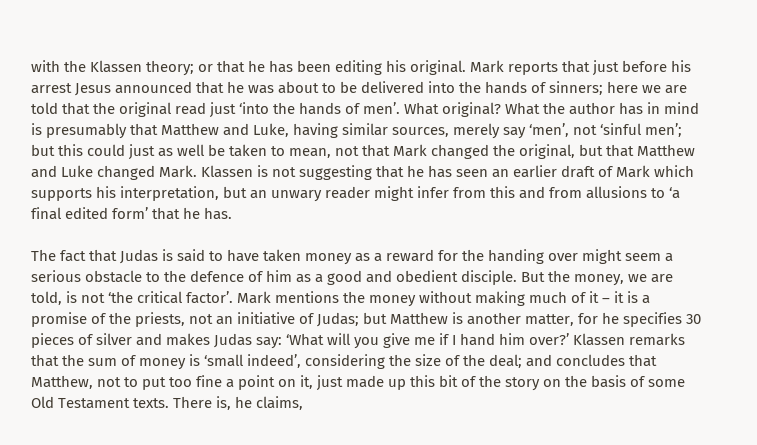with the Klassen theory; or that he has been editing his original. Mark reports that just before his arrest Jesus announced that he was about to be delivered into the hands of sinners; here we are told that the original read just ‘into the hands of men’. What original? What the author has in mind is presumably that Matthew and Luke, having similar sources, merely say ‘men’, not ‘sinful men’; but this could just as well be taken to mean, not that Mark changed the original, but that Matthew and Luke changed Mark. Klassen is not suggesting that he has seen an earlier draft of Mark which supports his interpretation, but an unwary reader might infer from this and from allusions to ‘a final edited form’ that he has.

The fact that Judas is said to have taken money as a reward for the handing over might seem a serious obstacle to the defence of him as a good and obedient disciple. But the money, we are told, is not ‘the critical factor’. Mark mentions the money without making much of it – it is a promise of the priests, not an initiative of Judas; but Matthew is another matter, for he specifies 30 pieces of silver and makes Judas say: ‘What will you give me if I hand him over?’ Klassen remarks that the sum of money is ‘small indeed’, considering the size of the deal; and concludes that Matthew, not to put too fine a point on it, just made up this bit of the story on the basis of some Old Testament texts. There is, he claims,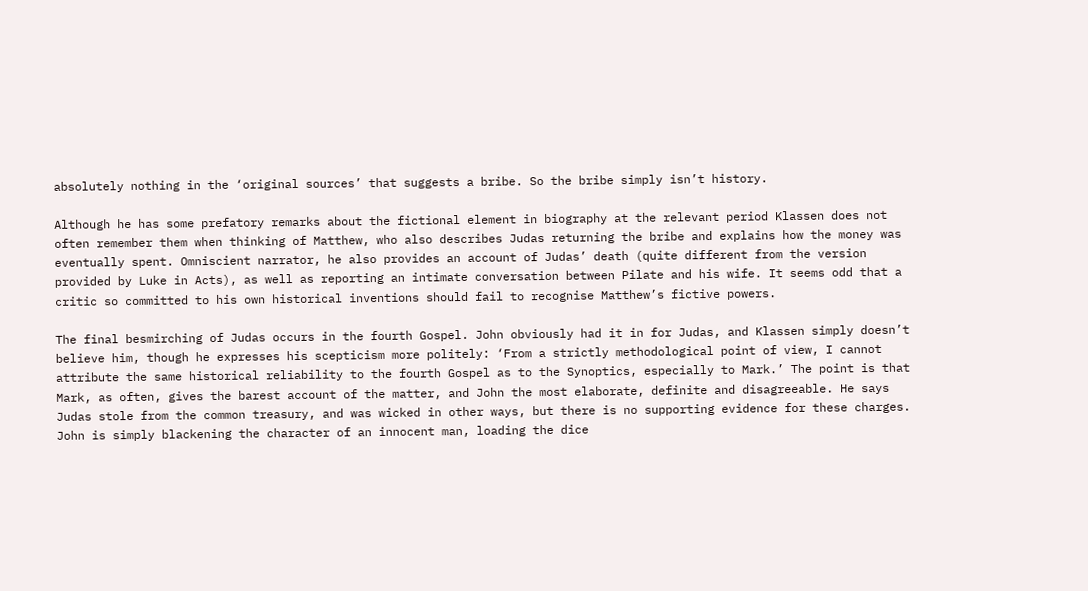absolutely nothing in the ‘original sources’ that suggests a bribe. So the bribe simply isn’t history.

Although he has some prefatory remarks about the fictional element in biography at the relevant period Klassen does not often remember them when thinking of Matthew, who also describes Judas returning the bribe and explains how the money was eventually spent. Omniscient narrator, he also provides an account of Judas’ death (quite different from the version provided by Luke in Acts), as well as reporting an intimate conversation between Pilate and his wife. It seems odd that a critic so committed to his own historical inventions should fail to recognise Matthew’s fictive powers.

The final besmirching of Judas occurs in the fourth Gospel. John obviously had it in for Judas, and Klassen simply doesn’t believe him, though he expresses his scepticism more politely: ‘From a strictly methodological point of view, I cannot attribute the same historical reliability to the fourth Gospel as to the Synoptics, especially to Mark.’ The point is that Mark, as often, gives the barest account of the matter, and John the most elaborate, definite and disagreeable. He says Judas stole from the common treasury, and was wicked in other ways, but there is no supporting evidence for these charges. John is simply blackening the character of an innocent man, loading the dice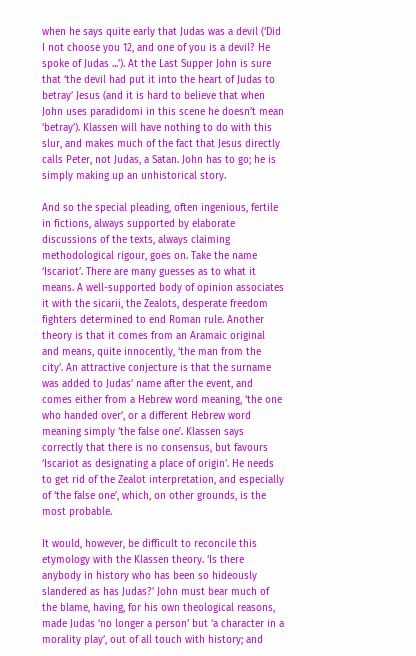when he says quite early that Judas was a devil (‘Did I not choose you 12, and one of you is a devil? He spoke of Judas ...’). At the Last Supper John is sure that ‘the devil had put it into the heart of Judas to betray’ Jesus (and it is hard to believe that when John uses paradidomi in this scene he doesn’t mean ‘betray’). Klassen will have nothing to do with this slur, and makes much of the fact that Jesus directly calls Peter, not Judas, a Satan. John has to go; he is simply making up an unhistorical story.

And so the special pleading, often ingenious, fertile in fictions, always supported by elaborate discussions of the texts, always claiming methodological rigour, goes on. Take the name ‘Iscariot’. There are many guesses as to what it means. A well-supported body of opinion associates it with the sicarii, the Zealots, desperate freedom fighters determined to end Roman rule. Another theory is that it comes from an Aramaic original and means, quite innocently, ‘the man from the city’. An attractive conjecture is that the surname was added to Judas’ name after the event, and comes either from a Hebrew word meaning, ‘the one who handed over’, or a different Hebrew word meaning simply ‘the false one’. Klassen says correctly that there is no consensus, but favours ‘Iscariot as designating a place of origin’. He needs to get rid of the Zealot interpretation, and especially of ‘the false one’, which, on other grounds, is the most probable.

It would, however, be difficult to reconcile this etymology with the Klassen theory. ‘Is there anybody in history who has been so hideously slandered as has Judas?’ John must bear much of the blame, having, for his own theological reasons, made Judas ‘no longer a person’ but ‘a character in a morality play’, out of all touch with history; and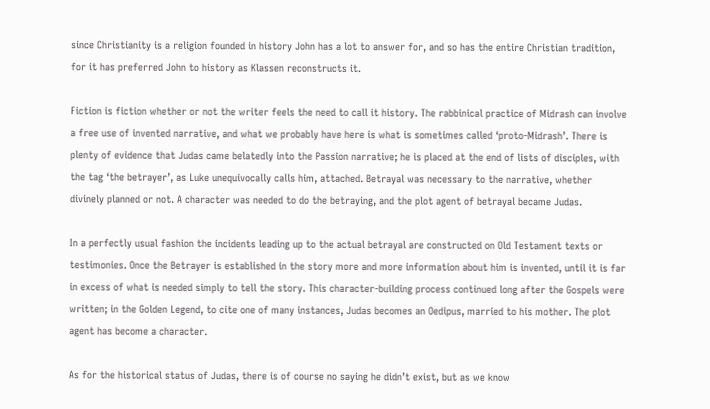since Christianity is a religion founded in history John has a lot to answer for, and so has the entire Christian tradition, for it has preferred John to history as Klassen reconstructs it.

Fiction is fiction whether or not the writer feels the need to call it history. The rabbinical practice of Midrash can involve a free use of invented narrative, and what we probably have here is what is sometimes called ‘proto-Midrash’. There is plenty of evidence that Judas came belatedly into the Passion narrative; he is placed at the end of lists of disciples, with the tag ‘the betrayer’, as Luke unequivocally calls him, attached. Betrayal was necessary to the narrative, whether divinely planned or not. A character was needed to do the betraying, and the plot agent of betrayal became Judas.

In a perfectly usual fashion the incidents leading up to the actual betrayal are constructed on Old Testament texts or testimonies. Once the Betrayer is established in the story more and more information about him is invented, until it is far in excess of what is needed simply to tell the story. This character-building process continued long after the Gospels were written; in the Golden Legend, to cite one of many instances, Judas becomes an Oedipus, married to his mother. The plot agent has become a character.

As for the historical status of Judas, there is of course no saying he didn’t exist, but as we know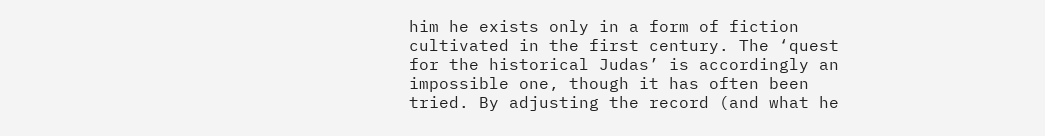him he exists only in a form of fiction cultivated in the first century. The ‘quest for the historical Judas’ is accordingly an impossible one, though it has often been tried. By adjusting the record (and what he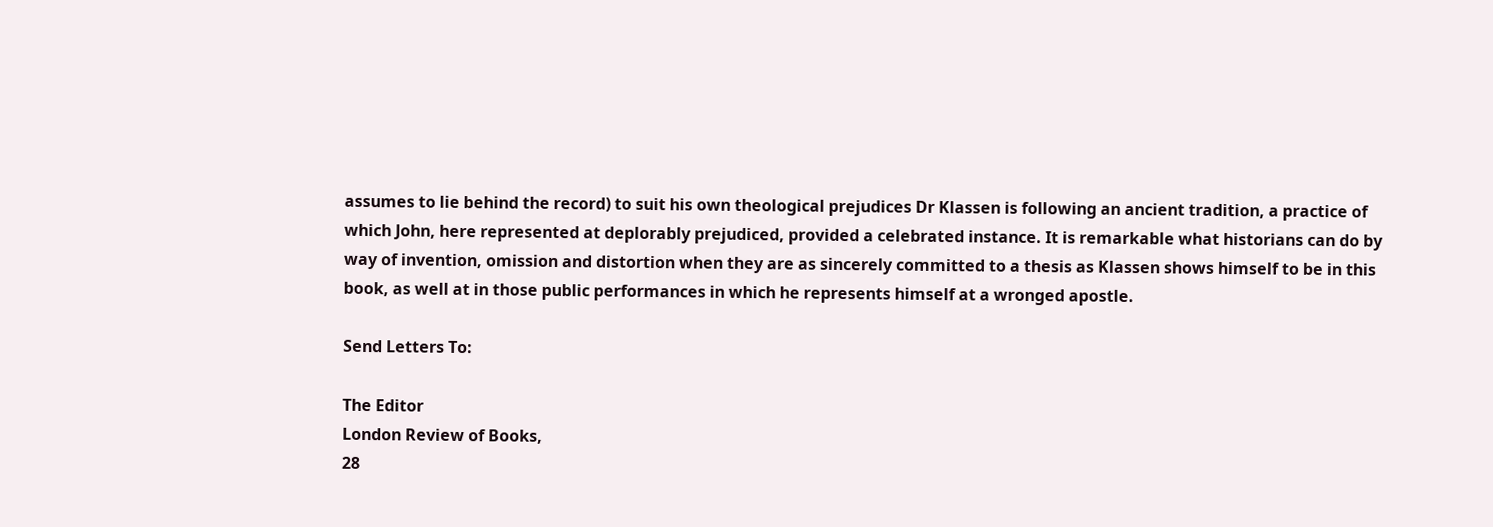assumes to lie behind the record) to suit his own theological prejudices Dr Klassen is following an ancient tradition, a practice of which John, here represented at deplorably prejudiced, provided a celebrated instance. It is remarkable what historians can do by way of invention, omission and distortion when they are as sincerely committed to a thesis as Klassen shows himself to be in this book, as well at in those public performances in which he represents himself at a wronged apostle.

Send Letters To:

The Editor
London Review of Books,
28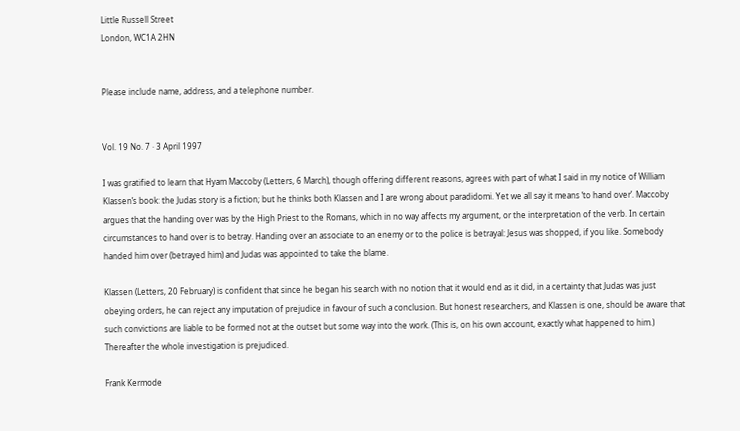Little Russell Street
London, WC1A 2HN


Please include name, address, and a telephone number.


Vol. 19 No. 7 · 3 April 1997

I was gratified to learn that Hyam Maccoby (Letters, 6 March), though offering different reasons, agrees with part of what I said in my notice of William Klassen’s book: the Judas story is a fiction; but he thinks both Klassen and I are wrong about paradidomi. Yet we all say it means ‘to hand over’. Maccoby argues that the handing over was by the High Priest to the Romans, which in no way affects my argument, or the interpretation of the verb. In certain circumstances to hand over is to betray. Handing over an associate to an enemy or to the police is betrayal: Jesus was shopped, if you like. Somebody handed him over (betrayed him) and Judas was appointed to take the blame.

Klassen (Letters, 20 February) is confident that since he began his search with no notion that it would end as it did, in a certainty that Judas was just obeying orders, he can reject any imputation of prejudice in favour of such a conclusion. But honest researchers, and Klassen is one, should be aware that such convictions are liable to be formed not at the outset but some way into the work. (This is, on his own account, exactly what happened to him.) Thereafter the whole investigation is prejudiced.

Frank Kermode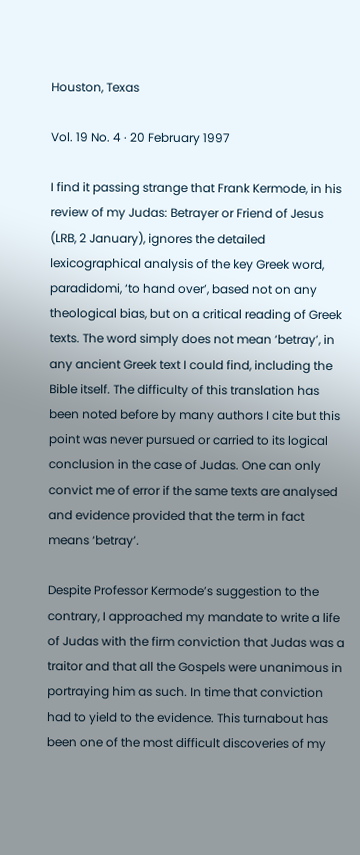Houston, Texas

Vol. 19 No. 4 · 20 February 1997

I find it passing strange that Frank Kermode, in his review of my Judas: Betrayer or Friend of Jesus (LRB, 2 January), ignores the detailed lexicographical analysis of the key Greek word, paradidomi, ‘to hand over’, based not on any theological bias, but on a critical reading of Greek texts. The word simply does not mean ‘betray’, in any ancient Greek text I could find, including the Bible itself. The difficulty of this translation has been noted before by many authors I cite but this point was never pursued or carried to its logical conclusion in the case of Judas. One can only convict me of error if the same texts are analysed and evidence provided that the term in fact means ‘betray’.

Despite Professor Kermode’s suggestion to the contrary, I approached my mandate to write a life of Judas with the firm conviction that Judas was a traitor and that all the Gospels were unanimous in portraying him as such. In time that conviction had to yield to the evidence. This turnabout has been one of the most difficult discoveries of my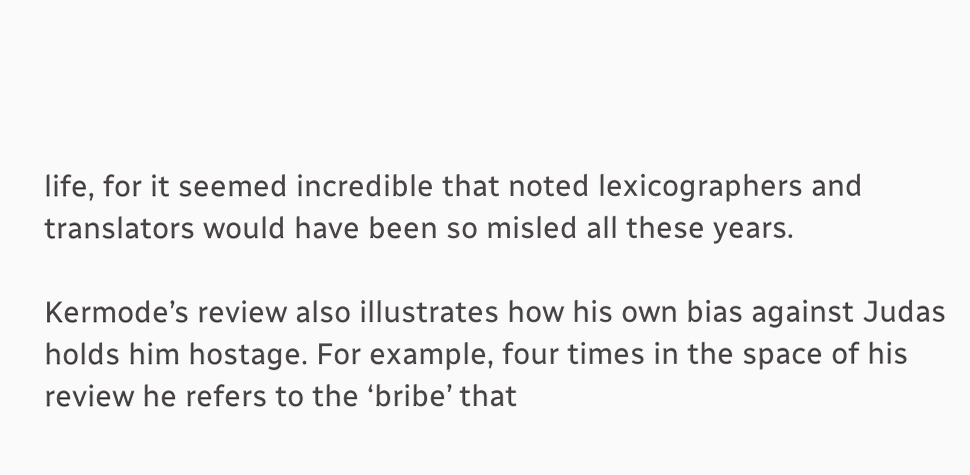life, for it seemed incredible that noted lexicographers and translators would have been so misled all these years.

Kermode’s review also illustrates how his own bias against Judas holds him hostage. For example, four times in the space of his review he refers to the ‘bribe’ that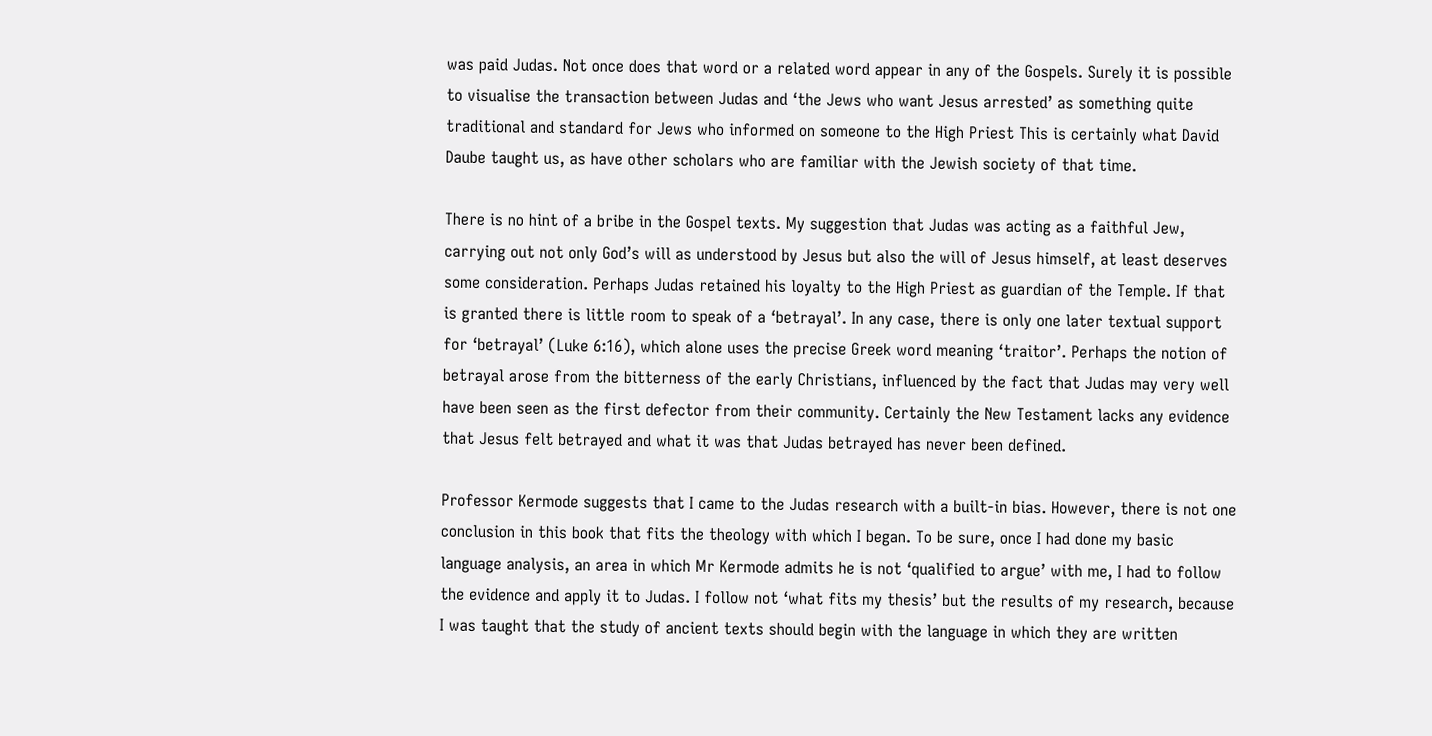was paid Judas. Not once does that word or a related word appear in any of the Gospels. Surely it is possible to visualise the transaction between Judas and ‘the Jews who want Jesus arrested’ as something quite traditional and standard for Jews who informed on someone to the High Priest This is certainly what David Daube taught us, as have other scholars who are familiar with the Jewish society of that time.

There is no hint of a bribe in the Gospel texts. My suggestion that Judas was acting as a faithful Jew, carrying out not only God’s will as understood by Jesus but also the will of Jesus himself, at least deserves some consideration. Perhaps Judas retained his loyalty to the High Priest as guardian of the Temple. If that is granted there is little room to speak of a ‘betrayal’. In any case, there is only one later textual support for ‘betrayal’ (Luke 6:16), which alone uses the precise Greek word meaning ‘traitor’. Perhaps the notion of betrayal arose from the bitterness of the early Christians, influenced by the fact that Judas may very well have been seen as the first defector from their community. Certainly the New Testament lacks any evidence that Jesus felt betrayed and what it was that Judas betrayed has never been defined.

Professor Kermode suggests that I came to the Judas research with a built-in bias. However, there is not one conclusion in this book that fits the theology with which I began. To be sure, once I had done my basic language analysis, an area in which Mr Kermode admits he is not ‘qualified to argue’ with me, I had to follow the evidence and apply it to Judas. I follow not ‘what fits my thesis’ but the results of my research, because I was taught that the study of ancient texts should begin with the language in which they are written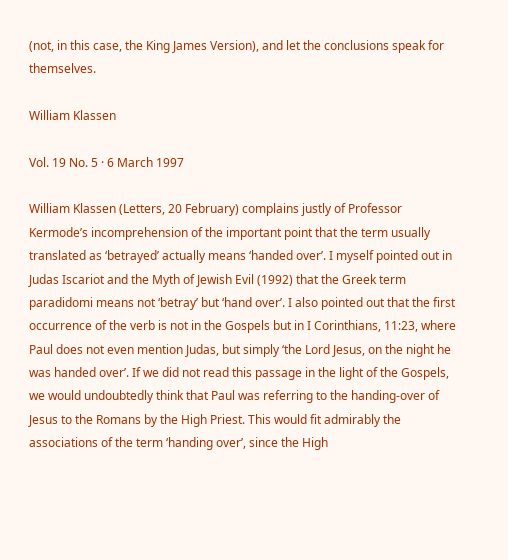(not, in this case, the King James Version), and let the conclusions speak for themselves.

William Klassen

Vol. 19 No. 5 · 6 March 1997

William Klassen (Letters, 20 February) complains justly of Professor Kermode’s incomprehension of the important point that the term usually translated as ‘betrayed’ actually means ‘handed over’. I myself pointed out in Judas Iscariot and the Myth of Jewish Evil (1992) that the Greek term paradidomi means not ‘betray’ but ‘hand over’. I also pointed out that the first occurrence of the verb is not in the Gospels but in I Corinthians, 11:23, where Paul does not even mention Judas, but simply ‘the Lord Jesus, on the night he was handed over’. If we did not read this passage in the light of the Gospels, we would undoubtedly think that Paul was referring to the handing-over of Jesus to the Romans by the High Priest. This would fit admirably the associations of the term ‘handing over’, since the High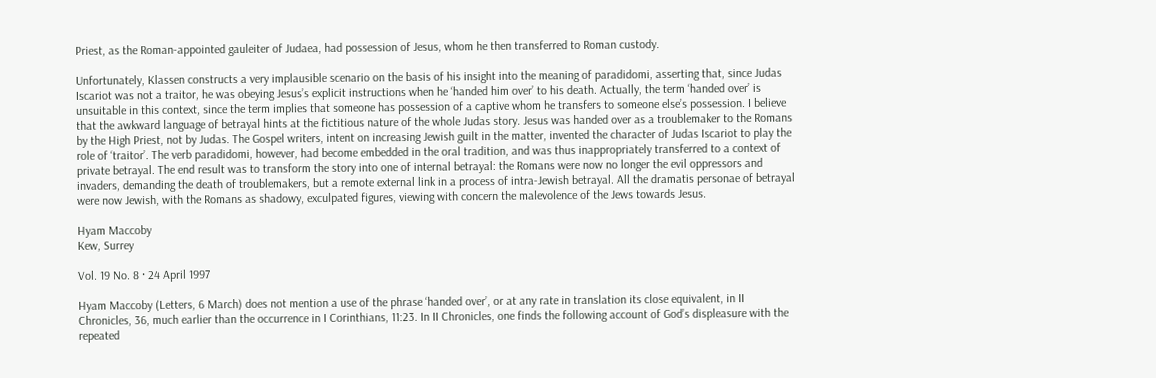Priest, as the Roman-appointed gauleiter of Judaea, had possession of Jesus, whom he then transferred to Roman custody.

Unfortunately, Klassen constructs a very implausible scenario on the basis of his insight into the meaning of paradidomi, asserting that, since Judas Iscariot was not a traitor, he was obeying Jesus’s explicit instructions when he ‘handed him over’ to his death. Actually, the term ‘handed over’ is unsuitable in this context, since the term implies that someone has possession of a captive whom he transfers to someone else’s possession. I believe that the awkward language of betrayal hints at the fictitious nature of the whole Judas story. Jesus was handed over as a troublemaker to the Romans by the High Priest, not by Judas. The Gospel writers, intent on increasing Jewish guilt in the matter, invented the character of Judas Iscariot to play the role of ‘traitor’. The verb paradidomi, however, had become embedded in the oral tradition, and was thus inappropriately transferred to a context of private betrayal. The end result was to transform the story into one of internal betrayal: the Romans were now no longer the evil oppressors and invaders, demanding the death of troublemakers, but a remote external link in a process of intra-Jewish betrayal. All the dramatis personae of betrayal were now Jewish, with the Romans as shadowy, exculpated figures, viewing with concern the malevolence of the Jews towards Jesus.

Hyam Maccoby
Kew, Surrey

Vol. 19 No. 8 · 24 April 1997

Hyam Maccoby (Letters, 6 March) does not mention a use of the phrase ‘handed over’, or at any rate in translation its close equivalent, in II Chronicles, 36, much earlier than the occurrence in I Corinthians, 11:23. In II Chronicles, one finds the following account of God’s displeasure with the repeated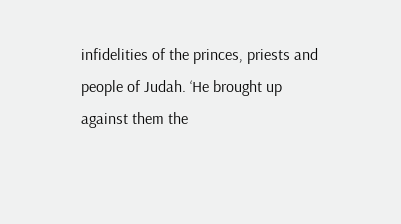infidelities of the princes, priests and people of Judah. ‘He brought up against them the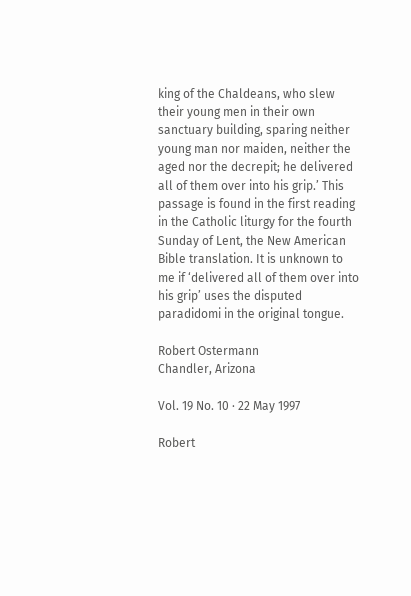king of the Chaldeans, who slew their young men in their own sanctuary building, sparing neither young man nor maiden, neither the aged nor the decrepit; he delivered all of them over into his grip.’ This passage is found in the first reading in the Catholic liturgy for the fourth Sunday of Lent, the New American Bible translation. It is unknown to me if ‘delivered all of them over into his grip’ uses the disputed paradidomi in the original tongue.

Robert Ostermann
Chandler, Arizona

Vol. 19 No. 10 · 22 May 1997

Robert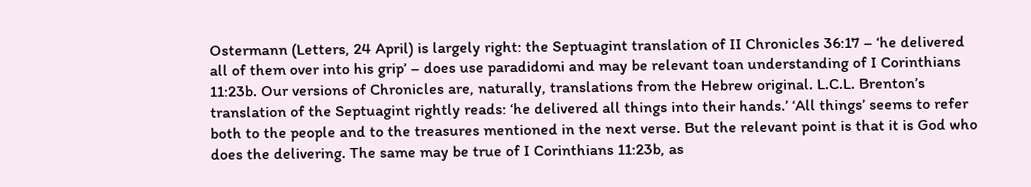Ostermann (Letters, 24 April) is largely right: the Septuagint translation of II Chronicles 36:17 – ‘he delivered all of them over into his grip’ – does use paradidomi and may be relevant toan understanding of I Corinthians 11:23b. Our versions of Chronicles are, naturally, translations from the Hebrew original. L.C.L. Brenton’s translation of the Septuagint rightly reads: ‘he delivered all things into their hands.’ ‘All things’ seems to refer both to the people and to the treasures mentioned in the next verse. But the relevant point is that it is God who does the delivering. The same may be true of I Corinthians 11:23b, as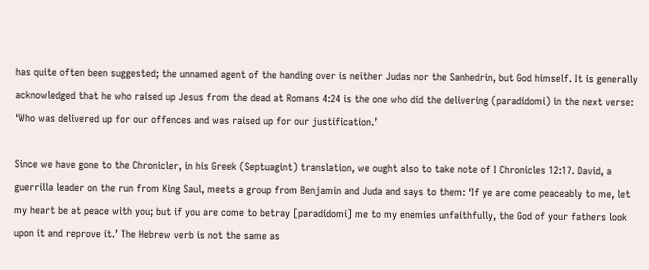has quite often been suggested; the unnamed agent of the handing over is neither Judas nor the Sanhedrin, but God himself. It is generally acknowledged that he who raised up Jesus from the dead at Romans 4:24 is the one who did the delivering (paradidomi) in the next verse: ‘Who was delivered up for our offences and was raised up for our justification.’

Since we have gone to the Chronicler, in his Greek (Septuagint) translation, we ought also to take note of I Chronicles 12:17. David, a guerrilla leader on the run from King Saul, meets a group from Benjamin and Juda and says to them: ‘If ye are come peaceably to me, let my heart be at peace with you; but if you are come to betray [paradidomi] me to my enemies unfaithfully, the God of your fathers look upon it and reprove it.’ The Hebrew verb is not the same as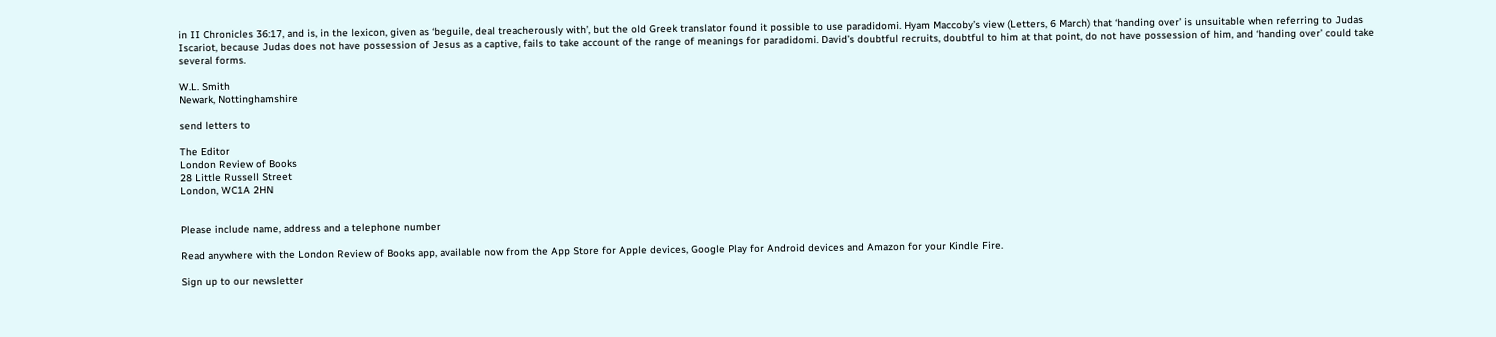in II Chronicles 36:17, and is, in the lexicon, given as ‘beguile, deal treacherously with’, but the old Greek translator found it possible to use paradidomi. Hyam Maccoby’s view (Letters, 6 March) that ‘handing over’ is unsuitable when referring to Judas Iscariot, because Judas does not have possession of Jesus as a captive, fails to take account of the range of meanings for paradidomi. David’s doubtful recruits, doubtful to him at that point, do not have possession of him, and ‘handing over’ could take several forms.

W.L. Smith
Newark, Nottinghamshire

send letters to

The Editor
London Review of Books
28 Little Russell Street
London, WC1A 2HN


Please include name, address and a telephone number

Read anywhere with the London Review of Books app, available now from the App Store for Apple devices, Google Play for Android devices and Amazon for your Kindle Fire.

Sign up to our newsletter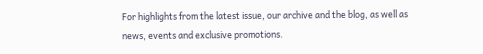For highlights from the latest issue, our archive and the blog, as well as news, events and exclusive promotions.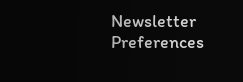Newsletter Preferences